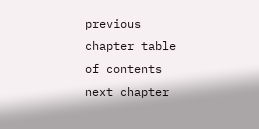previous chapter table of contents next chapter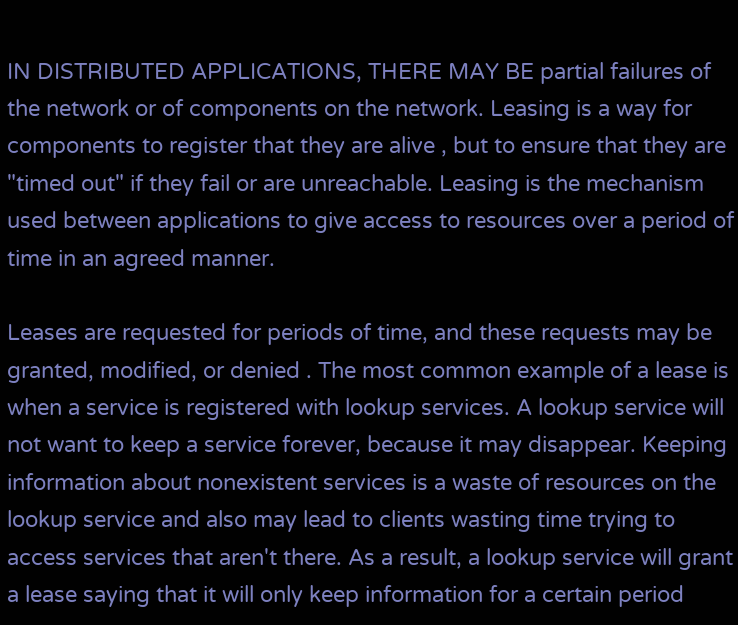IN DISTRIBUTED APPLICATIONS, THERE MAY BE partial failures of the network or of components on the network. Leasing is a way for components to register that they are alive , but to ensure that they are "timed out" if they fail or are unreachable. Leasing is the mechanism used between applications to give access to resources over a period of time in an agreed manner.

Leases are requested for periods of time, and these requests may be granted, modified, or denied . The most common example of a lease is when a service is registered with lookup services. A lookup service will not want to keep a service forever, because it may disappear. Keeping information about nonexistent services is a waste of resources on the lookup service and also may lead to clients wasting time trying to access services that aren't there. As a result, a lookup service will grant a lease saying that it will only keep information for a certain period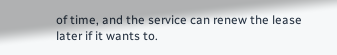of time, and the service can renew the lease later if it wants to.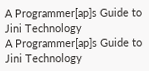A Programmer[ap]s Guide to Jini Technology
A Programmer[ap]s Guide to Jini Technology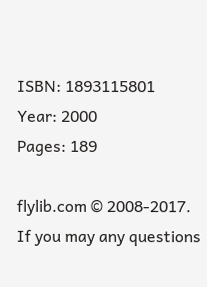ISBN: 1893115801
Year: 2000
Pages: 189

flylib.com © 2008-2017.
If you may any questions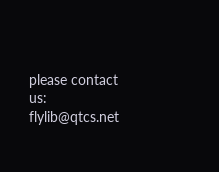please contact us: flylib@qtcs.net